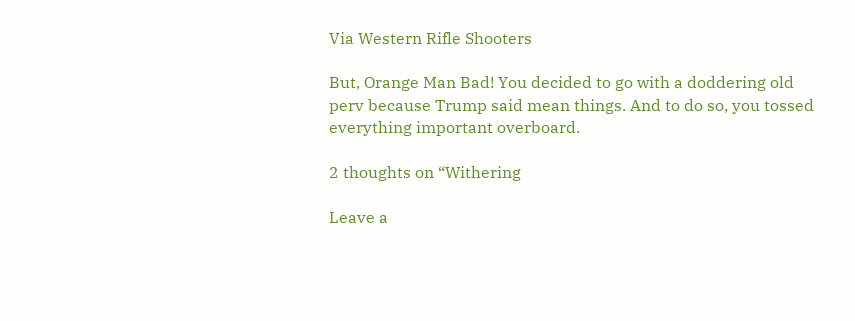Via Western Rifle Shooters

But, Orange Man Bad! You decided to go with a doddering old perv because Trump said mean things. And to do so, you tossed everything important overboard.

2 thoughts on “Withering

Leave a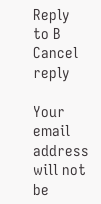Reply to B Cancel reply

Your email address will not be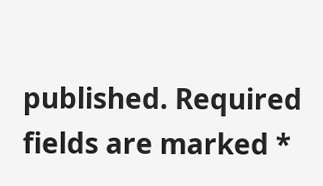published. Required fields are marked *